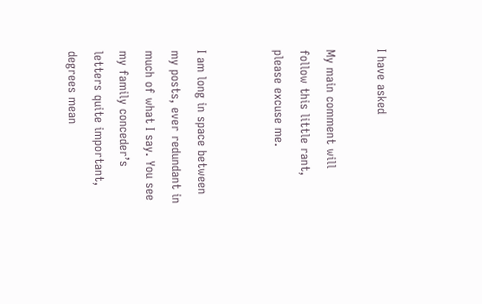I have asked

My main comment will follow this little rant, please excuse me.


I am long in space between my posts, ever redundant in much of what I say. You see my family conceder’s letters quite important, degrees mean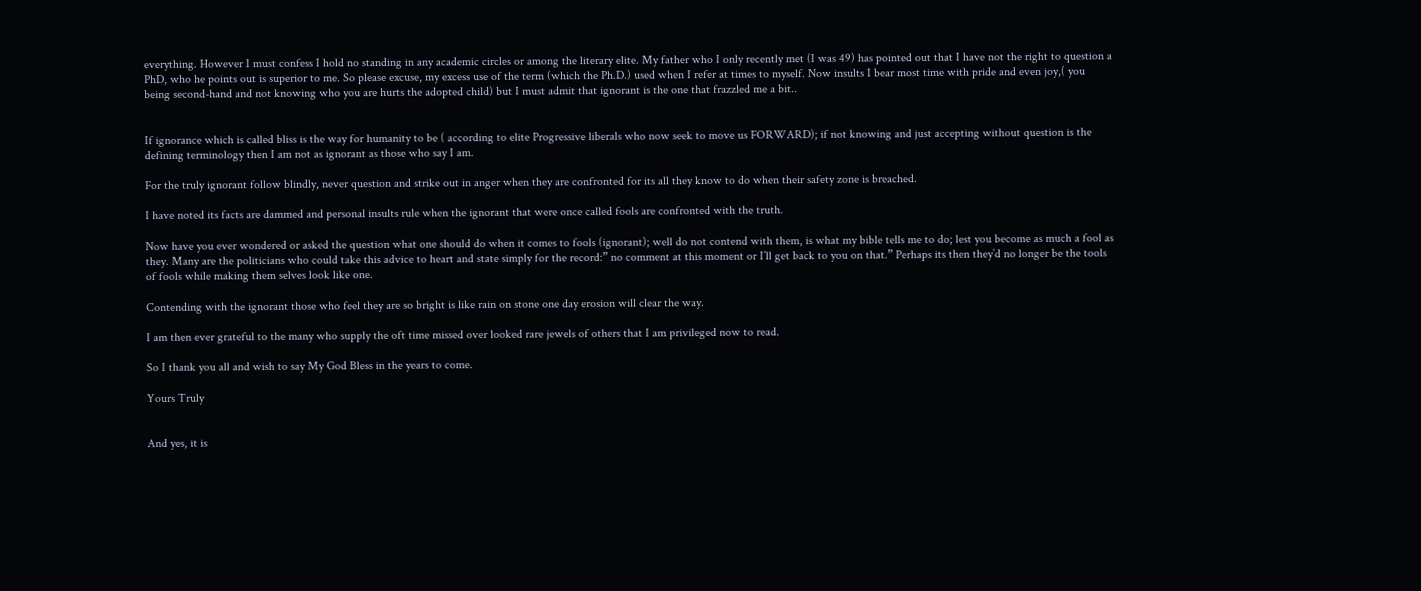everything. However I must confess I hold no standing in any academic circles or among the literary elite. My father who I only recently met (I was 49) has pointed out that I have not the right to question a PhD, who he points out is superior to me. So please excuse, my excess use of the term (which the Ph.D.) used when I refer at times to myself. Now insults I bear most time with pride and even joy,( you being second-hand and not knowing who you are hurts the adopted child) but I must admit that ignorant is the one that frazzled me a bit..


If ignorance which is called bliss is the way for humanity to be ( according to elite Progressive liberals who now seek to move us FORWARD); if not knowing and just accepting without question is the defining terminology then I am not as ignorant as those who say I am.

For the truly ignorant follow blindly, never question and strike out in anger when they are confronted for its all they know to do when their safety zone is breached.

I have noted its facts are dammed and personal insults rule when the ignorant that were once called fools are confronted with the truth.

Now have you ever wondered or asked the question what one should do when it comes to fools (ignorant); well do not contend with them, is what my bible tells me to do; lest you become as much a fool as they. Many are the politicians who could take this advice to heart and state simply for the record:” no comment at this moment or I’ll get back to you on that.” Perhaps its then they’d no longer be the tools of fools while making them selves look like one.

Contending with the ignorant those who feel they are so bright is like rain on stone one day erosion will clear the way.

I am then ever grateful to the many who supply the oft time missed over looked rare jewels of others that I am privileged now to read.

So I thank you all and wish to say My God Bless in the years to come.

Yours Truly


And yes, it is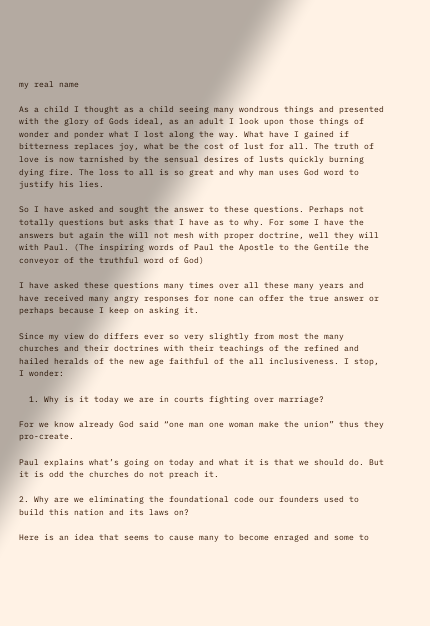my real name

As a child I thought as a child seeing many wondrous things and presented with the glory of Gods ideal, as an adult I look upon those things of wonder and ponder what I lost along the way. What have I gained if bitterness replaces joy, what be the cost of lust for all. The truth of love is now tarnished by the sensual desires of lusts quickly burning dying fire. The loss to all is so great and why man uses God word to justify his lies.

So I have asked and sought the answer to these questions. Perhaps not totally questions but asks that I have as to why. For some I have the answers but again the will not mesh with proper doctrine, well they will with Paul. (The inspiring words of Paul the Apostle to the Gentile the conveyor of the truthful word of God)

I have asked these questions many times over all these many years and have received many angry responses for none can offer the true answer or perhaps because I keep on asking it.

Since my view do differs ever so very slightly from most the many churches and their doctrines with their teachings of the refined and hailed heralds of the new age faithful of the all inclusiveness. I stop, I wonder:

  1. Why is it today we are in courts fighting over marriage?

For we know already God said “one man one woman make the union” thus they pro-create.

Paul explains what’s going on today and what it is that we should do. But it is odd the churches do not preach it.

2. Why are we eliminating the foundational code our founders used to build this nation and its laws on?

Here is an idea that seems to cause many to become enraged and some to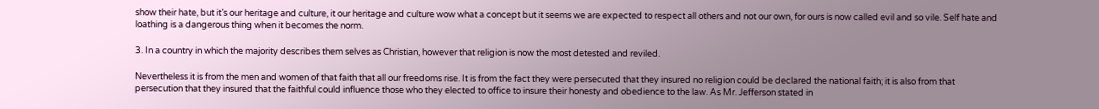show their hate, but it’s our heritage and culture, it our heritage and culture wow what a concept but it seems we are expected to respect all others and not our own, for ours is now called evil and so vile. Self hate and loathing is a dangerous thing when it becomes the norm.

3. In a country in which the majority describes them selves as Christian, however that religion is now the most detested and reviled.

Nevertheless it is from the men and women of that faith that all our freedoms rise. It is from the fact they were persecuted that they insured no religion could be declared the national faith; it is also from that persecution that they insured that the faithful could influence those who they elected to office to insure their honesty and obedience to the law. As Mr. Jefferson stated in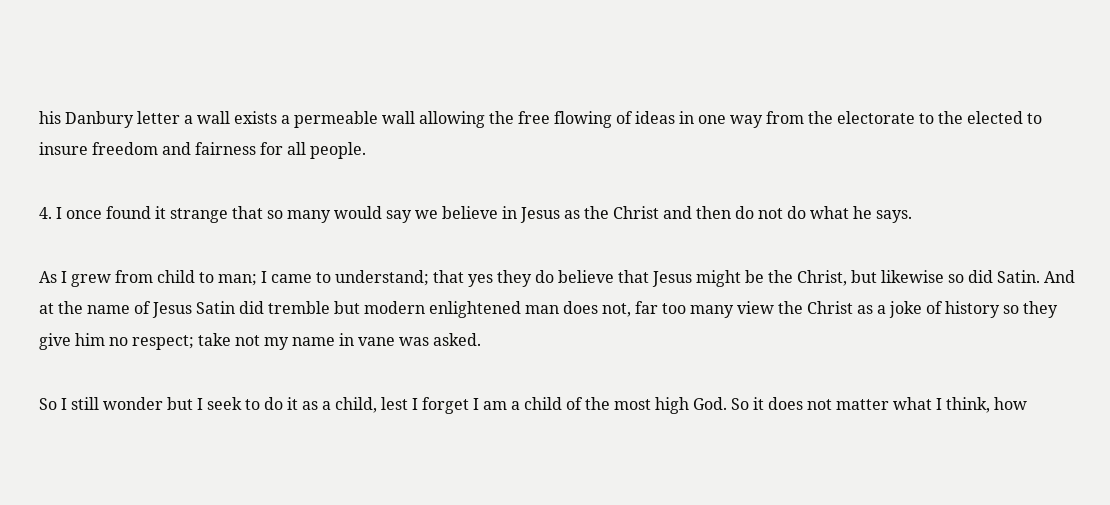his Danbury letter a wall exists a permeable wall allowing the free flowing of ideas in one way from the electorate to the elected to insure freedom and fairness for all people.

4. I once found it strange that so many would say we believe in Jesus as the Christ and then do not do what he says.

As I grew from child to man; I came to understand; that yes they do believe that Jesus might be the Christ, but likewise so did Satin. And at the name of Jesus Satin did tremble but modern enlightened man does not, far too many view the Christ as a joke of history so they give him no respect; take not my name in vane was asked.

So I still wonder but I seek to do it as a child, lest I forget I am a child of the most high God. So it does not matter what I think, how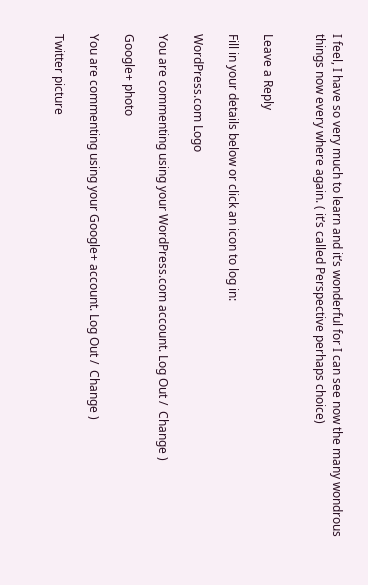I feel, I have so very much to learn and it’s wonderful for I can see now the many wondrous things now every where again. ( it’s called Perspective perhaps choice)


Leave a Reply

Fill in your details below or click an icon to log in:

WordPress.com Logo

You are commenting using your WordPress.com account. Log Out /  Change )

Google+ photo

You are commenting using your Google+ account. Log Out /  Change )

Twitter picture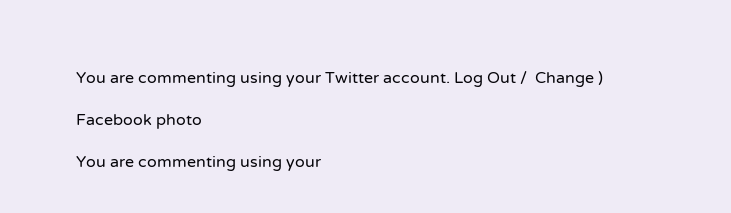You are commenting using your Twitter account. Log Out /  Change )

Facebook photo

You are commenting using your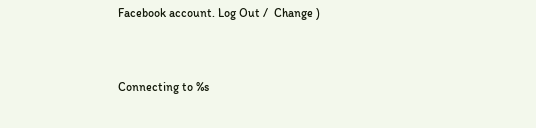Facebook account. Log Out /  Change )


Connecting to %s